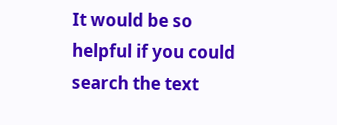It would be so helpful if you could search the text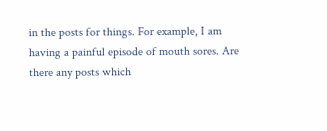in the posts for things. For example, I am having a painful episode of mouth sores. Are there any posts which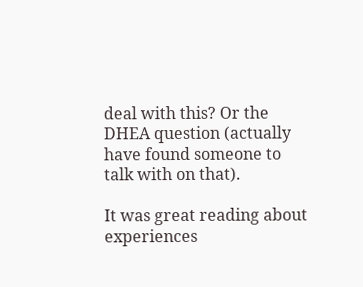deal with this? Or the DHEA question (actually have found someone to talk with on that).

It was great reading about experiences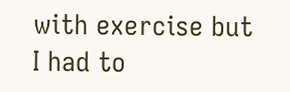with exercise but I had to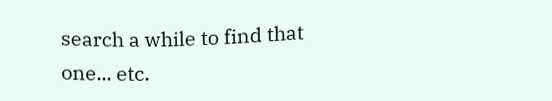search a while to find that one... etc.